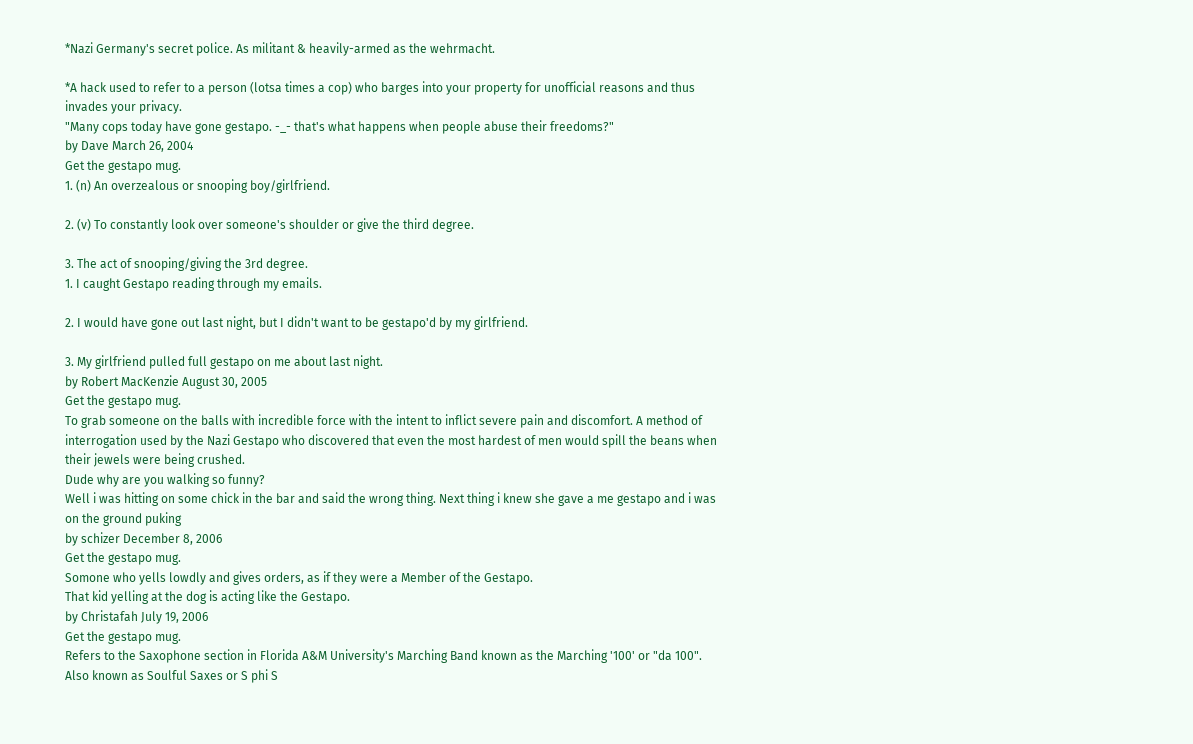*Nazi Germany's secret police. As militant & heavily-armed as the wehrmacht.

*A hack used to refer to a person (lotsa times a cop) who barges into your property for unofficial reasons and thus invades your privacy.
"Many cops today have gone gestapo. -_- that's what happens when people abuse their freedoms?"
by Dave March 26, 2004
Get the gestapo mug.
1. (n) An overzealous or snooping boy/girlfriend.

2. (v) To constantly look over someone's shoulder or give the third degree.

3. The act of snooping/giving the 3rd degree.
1. I caught Gestapo reading through my emails.

2. I would have gone out last night, but I didn't want to be gestapo'd by my girlfriend.

3. My girlfriend pulled full gestapo on me about last night.
by Robert MacKenzie August 30, 2005
Get the gestapo mug.
To grab someone on the balls with incredible force with the intent to inflict severe pain and discomfort. A method of interrogation used by the Nazi Gestapo who discovered that even the most hardest of men would spill the beans when their jewels were being crushed.
Dude why are you walking so funny?
Well i was hitting on some chick in the bar and said the wrong thing. Next thing i knew she gave a me gestapo and i was on the ground puking
by schizer December 8, 2006
Get the gestapo mug.
Somone who yells lowdly and gives orders, as if they were a Member of the Gestapo.
That kid yelling at the dog is acting like the Gestapo.
by Christafah July 19, 2006
Get the gestapo mug.
Refers to the Saxophone section in Florida A&M University's Marching Band known as the Marching '100' or "da 100". Also known as Soulful Saxes or S phi S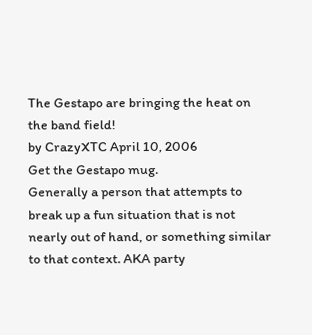The Gestapo are bringing the heat on the band field!
by CrazyXTC April 10, 2006
Get the Gestapo mug.
Generally a person that attempts to break up a fun situation that is not nearly out of hand, or something similar to that context. AKA party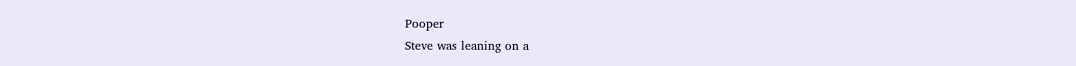Pooper
Steve was leaning on a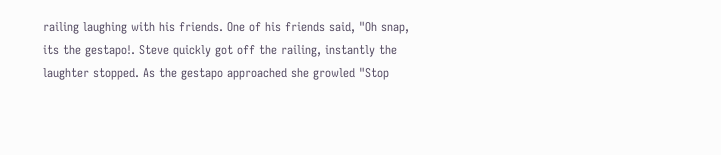railing laughing with his friends. One of his friends said, "Oh snap, its the gestapo!. Steve quickly got off the railing, instantly the laughter stopped. As the gestapo approached she growled "Stop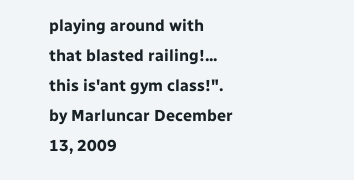playing around with that blasted railing!... this is'ant gym class!".
by Marluncar December 13, 2009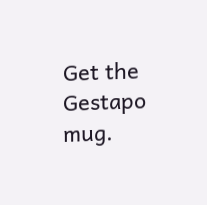Get the Gestapo mug.